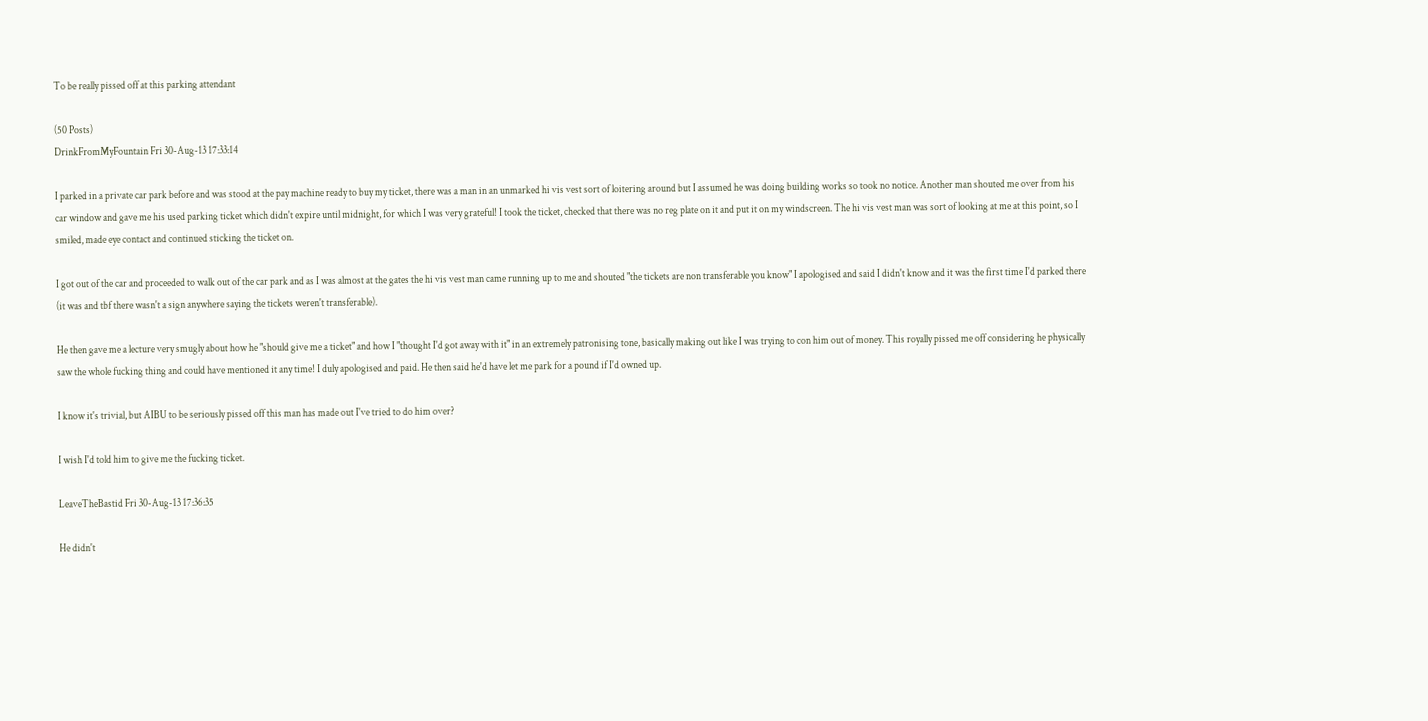To be really pissed off at this parking attendant

(50 Posts)
DrinkFromMyFountain Fri 30-Aug-13 17:33:14

I parked in a private car park before and was stood at the pay machine ready to buy my ticket, there was a man in an unmarked hi vis vest sort of loitering around but I assumed he was doing building works so took no notice. Another man shouted me over from his car window and gave me his used parking ticket which didn't expire until midnight, for which I was very grateful! I took the ticket, checked that there was no reg plate on it and put it on my windscreen. The hi vis vest man was sort of looking at me at this point, so I smiled, made eye contact and continued sticking the ticket on.

I got out of the car and proceeded to walk out of the car park and as I was almost at the gates the hi vis vest man came running up to me and shouted "the tickets are non transferable you know" I apologised and said I didn't know and it was the first time I'd parked there (it was and tbf there wasn't a sign anywhere saying the tickets weren't transferable).

He then gave me a lecture very smugly about how he "should give me a ticket" and how I "thought I'd got away with it" in an extremely patronising tone, basically making out like I was trying to con him out of money. This royally pissed me off considering he physically saw the whole fucking thing and could have mentioned it any time! I duly apologised and paid. He then said he'd have let me park for a pound if I'd owned up.

I know it's trivial, but AIBU to be seriously pissed off this man has made out I've tried to do him over?

I wish I'd told him to give me the fucking ticket.

LeaveTheBastid Fri 30-Aug-13 17:36:35

He didn't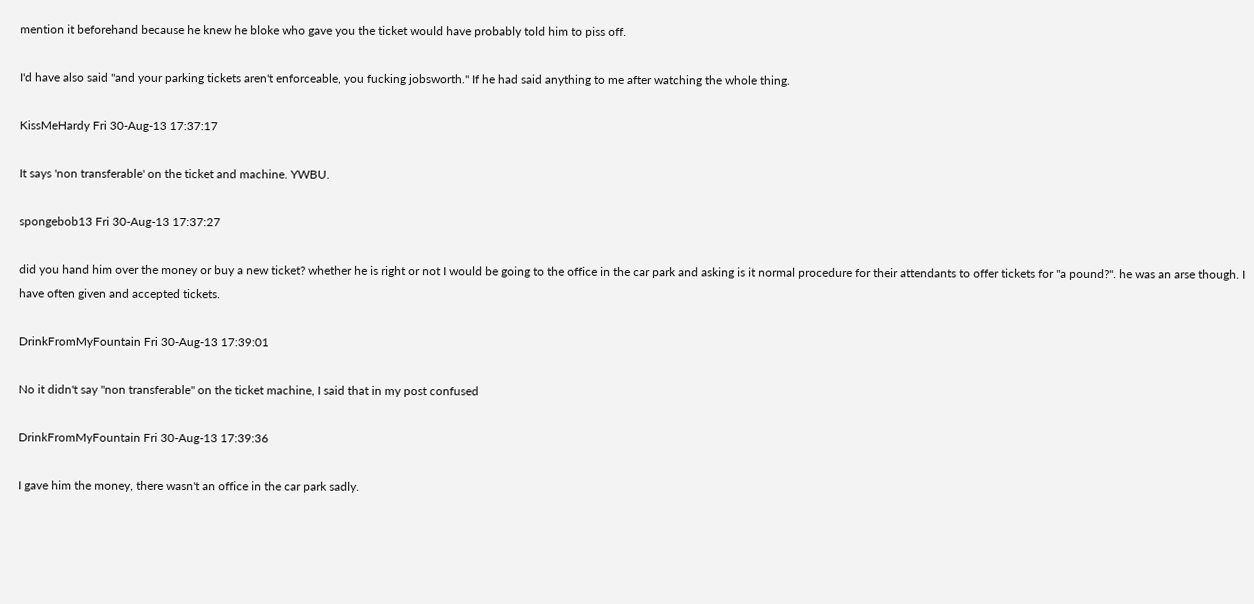mention it beforehand because he knew he bloke who gave you the ticket would have probably told him to piss off.

I'd have also said "and your parking tickets aren't enforceable, you fucking jobsworth." If he had said anything to me after watching the whole thing.

KissMeHardy Fri 30-Aug-13 17:37:17

It says 'non transferable' on the ticket and machine. YWBU.

spongebob13 Fri 30-Aug-13 17:37:27

did you hand him over the money or buy a new ticket? whether he is right or not I would be going to the office in the car park and asking is it normal procedure for their attendants to offer tickets for "a pound?". he was an arse though. I have often given and accepted tickets.

DrinkFromMyFountain Fri 30-Aug-13 17:39:01

No it didn't say "non transferable" on the ticket machine, I said that in my post confused

DrinkFromMyFountain Fri 30-Aug-13 17:39:36

I gave him the money, there wasn't an office in the car park sadly.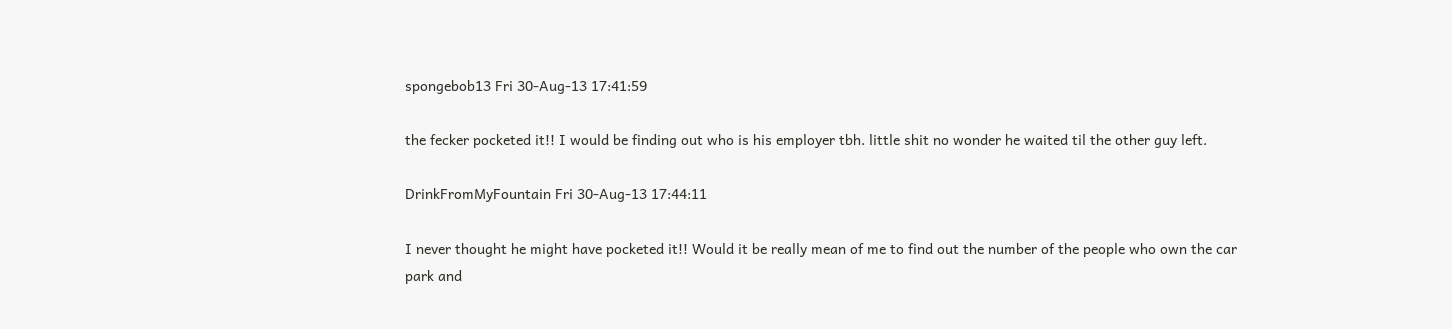spongebob13 Fri 30-Aug-13 17:41:59

the fecker pocketed it!! I would be finding out who is his employer tbh. little shit no wonder he waited til the other guy left.

DrinkFromMyFountain Fri 30-Aug-13 17:44:11

I never thought he might have pocketed it!! Would it be really mean of me to find out the number of the people who own the car park and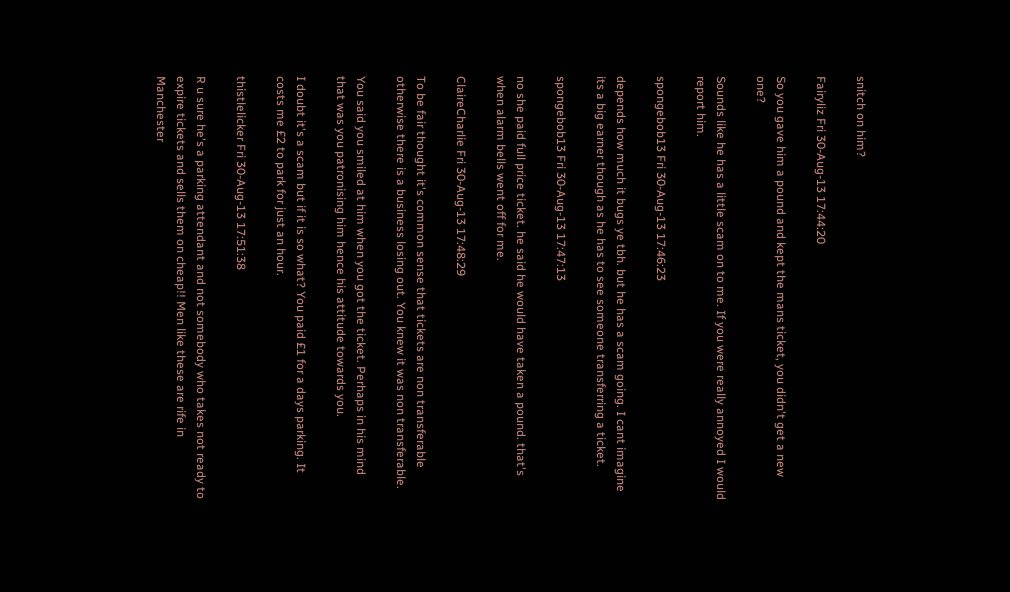snitch on him?

Fairyliz Fri 30-Aug-13 17:44:20

So you gave him a pound and kept the mans ticket, you didn't get a new one?

Sounds like he has a little scam on to me. If you were really annoyed I would report him.

spongebob13 Fri 30-Aug-13 17:46:23

depends how much it bugs ye tbh. but he has a scam going. I cant imagine its a big earner though as he has to see someone transferring a ticket.

spongebob13 Fri 30-Aug-13 17:47:13

no she paid full price ticket. he said he would have taken a pound. that's when alarm bells went off for me.

ClaireCharlie Fri 30-Aug-13 17:48:29

To be fair thought it's common sense that tickets are non transferable otherwise there is a business losing out. You knew it was non transferable.

You said you smiled at him when you got the ticket. Perhaps in his mind that was you patronising him hence his attitude towards you.

I doubt it's a scam but if it is so what? You paid £1 for a days parking. It costs me £2 to park for just an hour.

thistlelicker Fri 30-Aug-13 17:51:38

R u sure he's a parking attendant and not somebody who takes not ready to expire tickets and sells them on cheap!! Men like these are rife in Manchester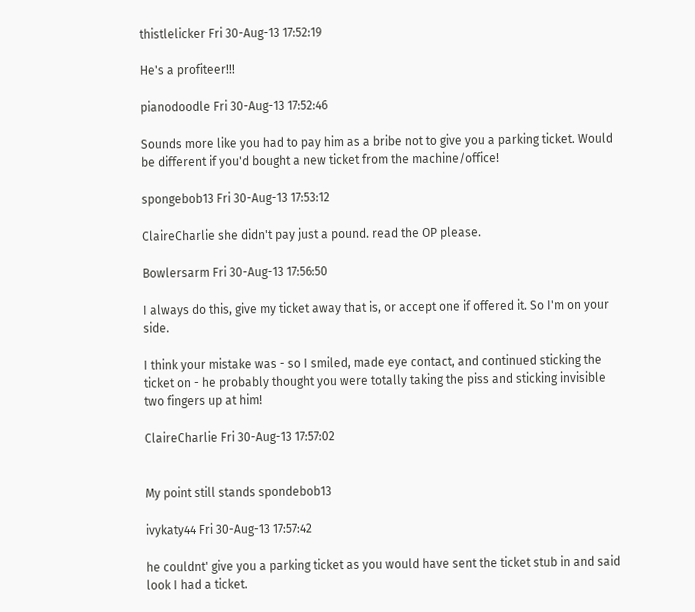thistlelicker Fri 30-Aug-13 17:52:19

He's a profiteer!!!

pianodoodle Fri 30-Aug-13 17:52:46

Sounds more like you had to pay him as a bribe not to give you a parking ticket. Would be different if you'd bought a new ticket from the machine/office!

spongebob13 Fri 30-Aug-13 17:53:12

ClaireCharlie she didn't pay just a pound. read the OP please.

Bowlersarm Fri 30-Aug-13 17:56:50

I always do this, give my ticket away that is, or accept one if offered it. So I'm on your side.

I think your mistake was - so I smiled, made eye contact, and continued sticking the ticket on - he probably thought you were totally taking the piss and sticking invisible two fingers up at him!

ClaireCharlie Fri 30-Aug-13 17:57:02


My point still stands spondebob13

ivykaty44 Fri 30-Aug-13 17:57:42

he couldnt' give you a parking ticket as you would have sent the ticket stub in and said look I had a ticket.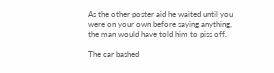As the other poster aid he waited until you were on your own before saying anything, the man would have told him to piss off.

The car bashed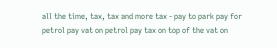all the time, tax, tax and more tax - pay to park pay for petrol pay vat on petrol pay tax on top of the vat on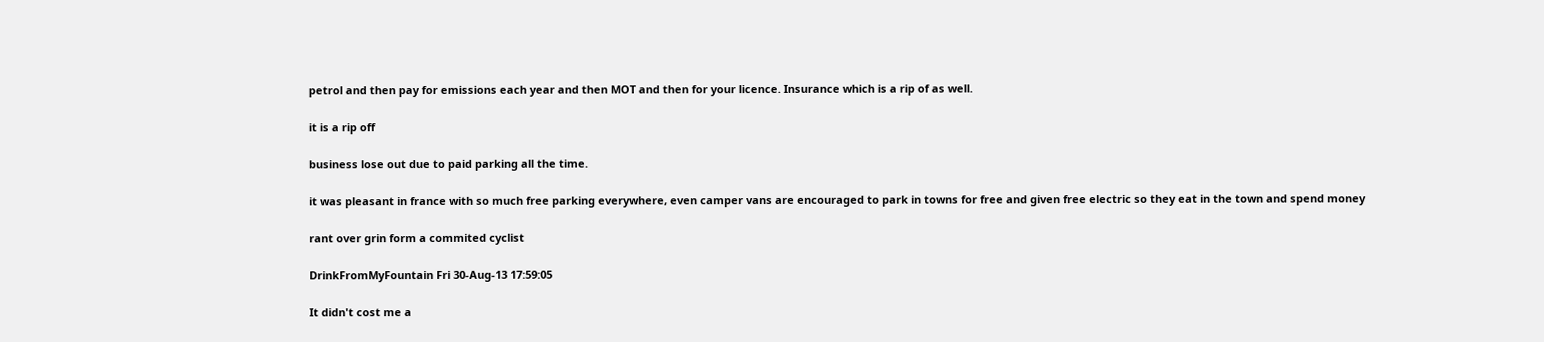petrol and then pay for emissions each year and then MOT and then for your licence. Insurance which is a rip of as well.

it is a rip off

business lose out due to paid parking all the time.

it was pleasant in france with so much free parking everywhere, even camper vans are encouraged to park in towns for free and given free electric so they eat in the town and spend money

rant over grin form a commited cyclist

DrinkFromMyFountain Fri 30-Aug-13 17:59:05

It didn't cost me a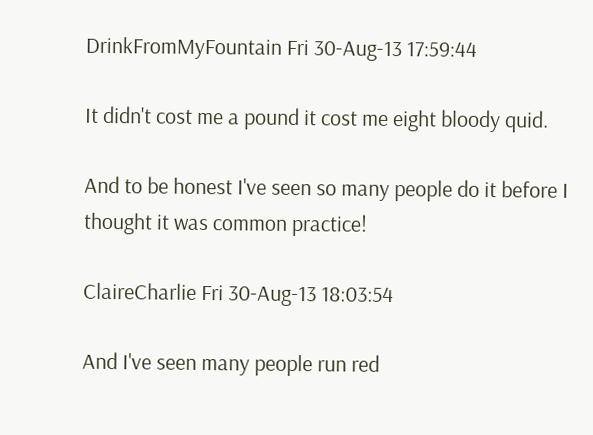DrinkFromMyFountain Fri 30-Aug-13 17:59:44

It didn't cost me a pound it cost me eight bloody quid.

And to be honest I've seen so many people do it before I thought it was common practice!

ClaireCharlie Fri 30-Aug-13 18:03:54

And I've seen many people run red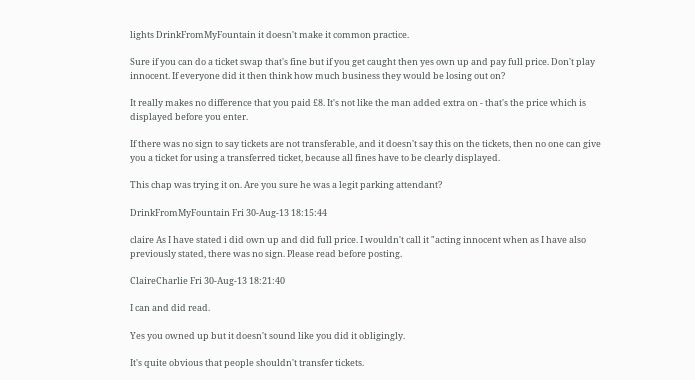lights DrinkFromMyFountain it doesn't make it common practice.

Sure if you can do a ticket swap that's fine but if you get caught then yes own up and pay full price. Don't play innocent. If everyone did it then think how much business they would be losing out on?

It really makes no difference that you paid £8. It's not like the man added extra on - that's the price which is displayed before you enter.

If there was no sign to say tickets are not transferable, and it doesn't say this on the tickets, then no one can give you a ticket for using a transferred ticket, because all fines have to be clearly displayed.

This chap was trying it on. Are you sure he was a legit parking attendant?

DrinkFromMyFountain Fri 30-Aug-13 18:15:44

claire As I have stated i did own up and did full price. I wouldn't call it "acting innocent when as I have also previously stated, there was no sign. Please read before posting.

ClaireCharlie Fri 30-Aug-13 18:21:40

I can and did read.

Yes you owned up but it doesn't sound like you did it obligingly.

It's quite obvious that people shouldn't transfer tickets.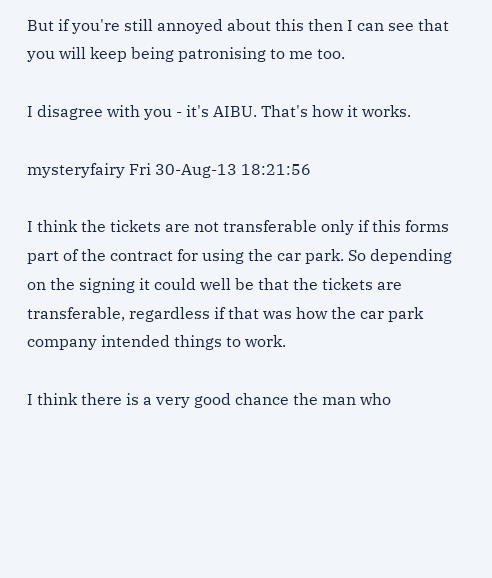But if you're still annoyed about this then I can see that you will keep being patronising to me too.

I disagree with you - it's AIBU. That's how it works.

mysteryfairy Fri 30-Aug-13 18:21:56

I think the tickets are not transferable only if this forms part of the contract for using the car park. So depending on the signing it could well be that the tickets are transferable, regardless if that was how the car park company intended things to work.

I think there is a very good chance the man who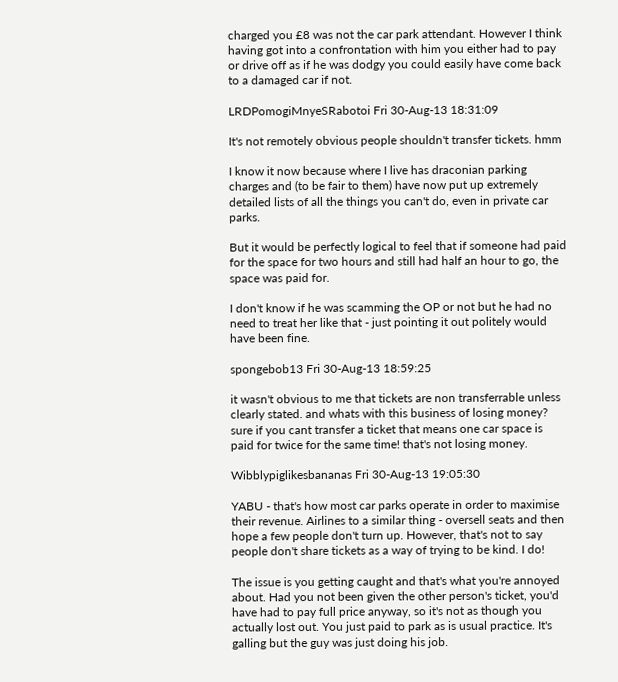charged you £8 was not the car park attendant. However I think having got into a confrontation with him you either had to pay or drive off as if he was dodgy you could easily have come back to a damaged car if not.

LRDPomogiMnyeSRabotoi Fri 30-Aug-13 18:31:09

It's not remotely obvious people shouldn't transfer tickets. hmm

I know it now because where I live has draconian parking charges and (to be fair to them) have now put up extremely detailed lists of all the things you can't do, even in private car parks.

But it would be perfectly logical to feel that if someone had paid for the space for two hours and still had half an hour to go, the space was paid for.

I don't know if he was scamming the OP or not but he had no need to treat her like that - just pointing it out politely would have been fine.

spongebob13 Fri 30-Aug-13 18:59:25

it wasn't obvious to me that tickets are non transferrable unless clearly stated. and whats with this business of losing money? sure if you cant transfer a ticket that means one car space is paid for twice for the same time! that's not losing money.

Wibblypiglikesbananas Fri 30-Aug-13 19:05:30

YABU - that's how most car parks operate in order to maximise their revenue. Airlines to a similar thing - oversell seats and then hope a few people don't turn up. However, that's not to say people don't share tickets as a way of trying to be kind. I do!

The issue is you getting caught and that's what you're annoyed about. Had you not been given the other person's ticket, you'd have had to pay full price anyway, so it's not as though you actually lost out. You just paid to park as is usual practice. It's galling but the guy was just doing his job.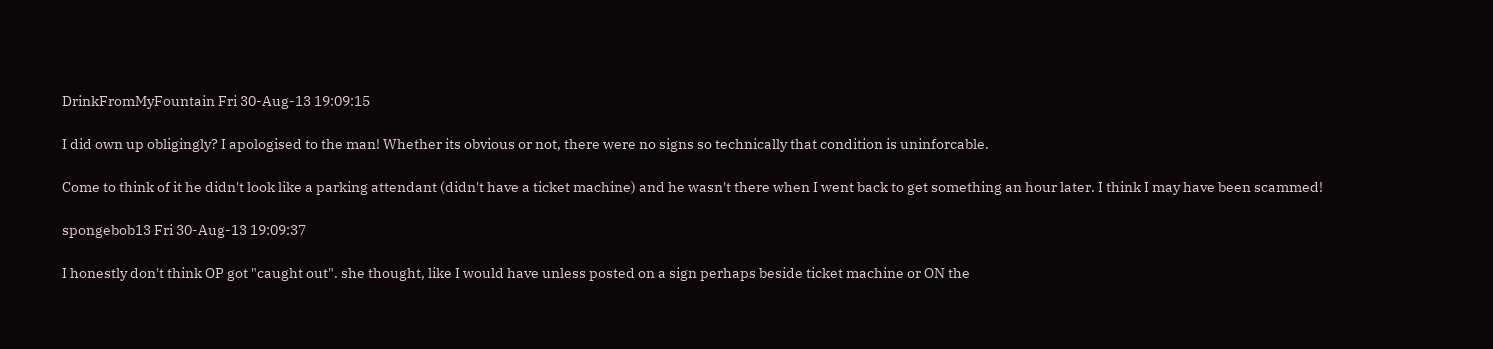DrinkFromMyFountain Fri 30-Aug-13 19:09:15

I did own up obligingly? I apologised to the man! Whether its obvious or not, there were no signs so technically that condition is uninforcable.

Come to think of it he didn't look like a parking attendant (didn't have a ticket machine) and he wasn't there when I went back to get something an hour later. I think I may have been scammed!

spongebob13 Fri 30-Aug-13 19:09:37

I honestly don't think OP got "caught out". she thought, like I would have unless posted on a sign perhaps beside ticket machine or ON the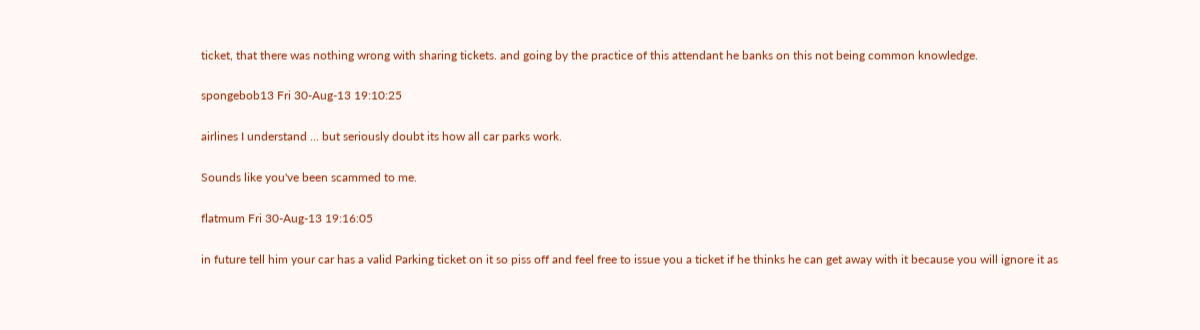ticket, that there was nothing wrong with sharing tickets. and going by the practice of this attendant he banks on this not being common knowledge.

spongebob13 Fri 30-Aug-13 19:10:25

airlines I understand ... but seriously doubt its how all car parks work.

Sounds like you've been scammed to me.

flatmum Fri 30-Aug-13 19:16:05

in future tell him your car has a valid Parking ticket on it so piss off and feel free to issue you a ticket if he thinks he can get away with it because you will ignore it as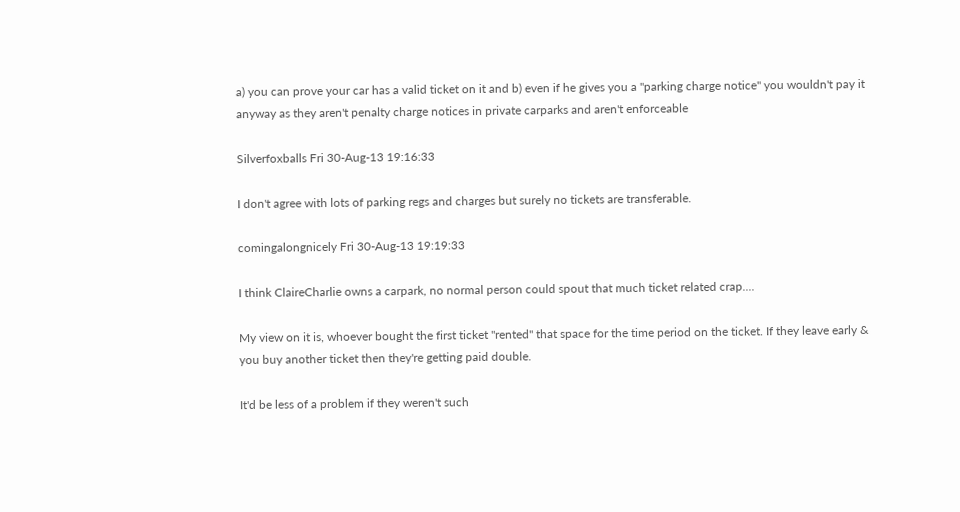a) you can prove your car has a valid ticket on it and b) even if he gives you a "parking charge notice" you wouldn't pay it anyway as they aren't penalty charge notices in private carparks and aren't enforceable

Silverfoxballs Fri 30-Aug-13 19:16:33

I don't agree with lots of parking regs and charges but surely no tickets are transferable.

comingalongnicely Fri 30-Aug-13 19:19:33

I think ClaireCharlie owns a carpark, no normal person could spout that much ticket related crap....

My view on it is, whoever bought the first ticket "rented" that space for the time period on the ticket. If they leave early & you buy another ticket then they're getting paid double.

It'd be less of a problem if they weren't such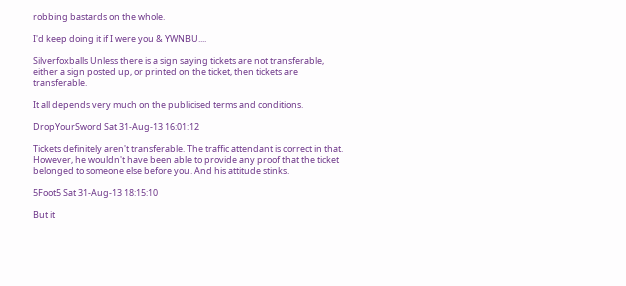robbing bastards on the whole.

I'd keep doing it if I were you & YWNBU....

Silverfoxballs Unless there is a sign saying tickets are not transferable, either a sign posted up, or printed on the ticket, then tickets are transferable.

It all depends very much on the publicised terms and conditions.

DropYourSword Sat 31-Aug-13 16:01:12

Tickets definitely aren't transferable. The traffic attendant is correct in that. However, he wouldn't have been able to provide any proof that the ticket belonged to someone else before you. And his attitude stinks.

5Foot5 Sat 31-Aug-13 18:15:10

But it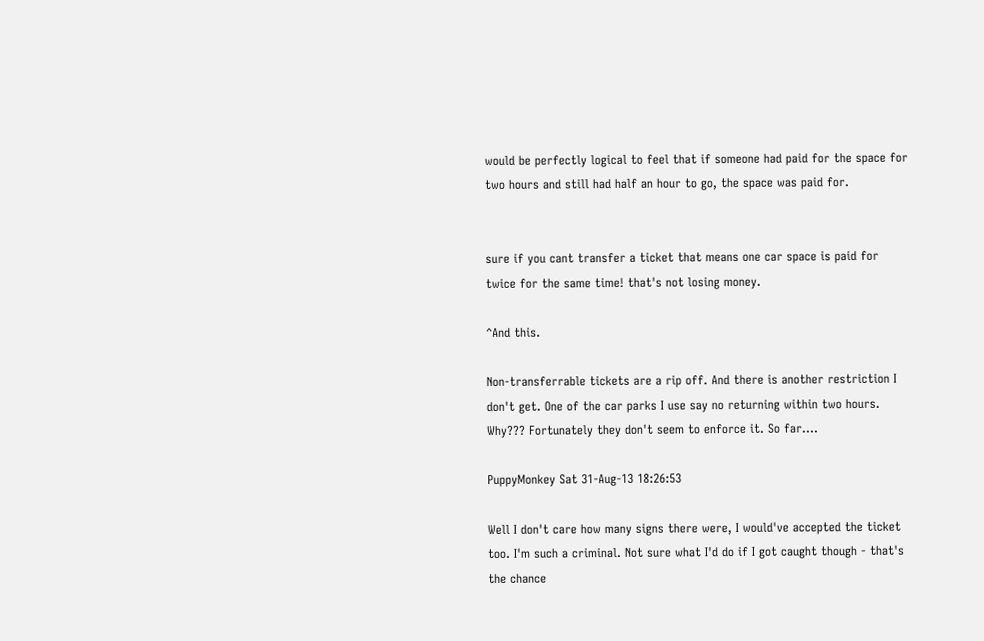would be perfectly logical to feel that if someone had paid for the space for two hours and still had half an hour to go, the space was paid for.


sure if you cant transfer a ticket that means one car space is paid for twice for the same time! that's not losing money.

^And this.

Non-transferrable tickets are a rip off. And there is another restriction I don't get. One of the car parks I use say no returning within two hours. Why??? Fortunately they don't seem to enforce it. So far....

PuppyMonkey Sat 31-Aug-13 18:26:53

Well I don't care how many signs there were, I would've accepted the ticket too. I'm such a criminal. Not sure what I'd do if I got caught though - that's the chance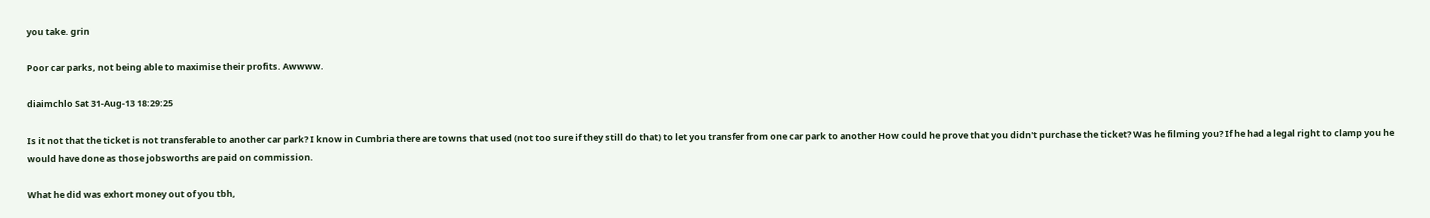you take. grin

Poor car parks, not being able to maximise their profits. Awwww.

diaimchlo Sat 31-Aug-13 18:29:25

Is it not that the ticket is not transferable to another car park? I know in Cumbria there are towns that used (not too sure if they still do that) to let you transfer from one car park to another How could he prove that you didn't purchase the ticket? Was he filming you? If he had a legal right to clamp you he would have done as those jobsworths are paid on commission.

What he did was exhort money out of you tbh,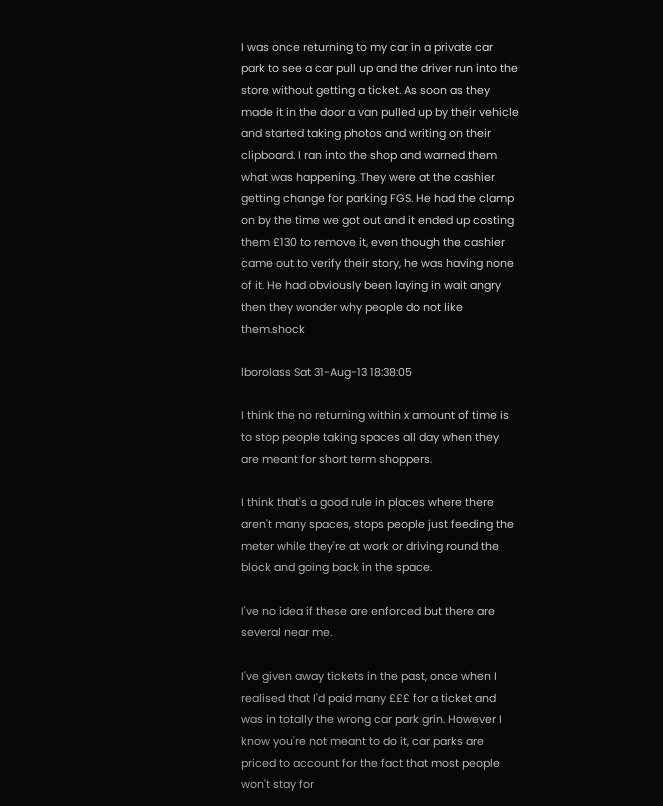I was once returning to my car in a private car park to see a car pull up and the driver run into the store without getting a ticket. As soon as they made it in the door a van pulled up by their vehicle and started taking photos and writing on their clipboard. I ran into the shop and warned them what was happening. They were at the cashier getting change for parking FGS. He had the clamp on by the time we got out and it ended up costing them £130 to remove it, even though the cashier came out to verify their story, he was having none of it. He had obviously been laying in wait angry then they wonder why people do not like them.shock

lborolass Sat 31-Aug-13 18:38:05

I think the no returning within x amount of time is to stop people taking spaces all day when they are meant for short term shoppers.

I think that's a good rule in places where there aren't many spaces, stops people just feeding the meter while they're at work or driving round the block and going back in the space.

I've no idea if these are enforced but there are several near me.

I've given away tickets in the past, once when I realised that I'd paid many £££ for a ticket and was in totally the wrong car park grin. However I know you're not meant to do it, car parks are priced to account for the fact that most people won't stay for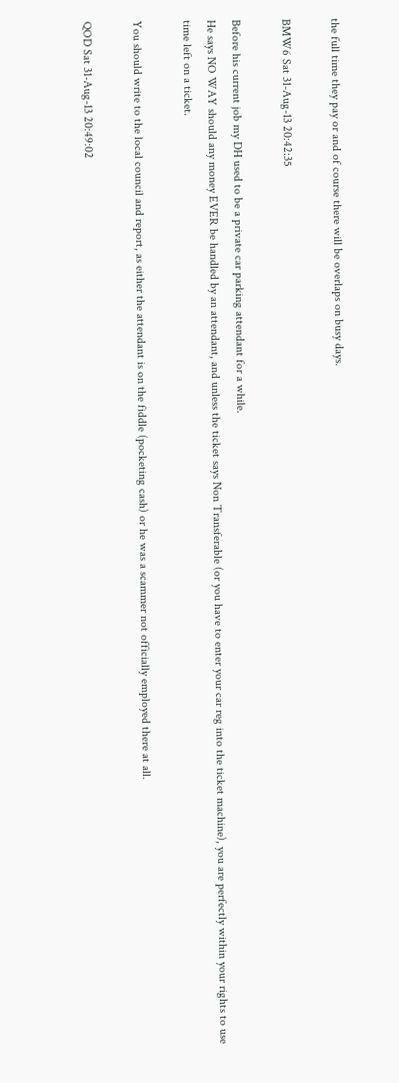the full time they pay or and of course there will be overlaps on busy days.

BMW6 Sat 31-Aug-13 20:42:35

Before his current job my DH used to be a private car parking attendant for a while.
He says NO WAY should any money EVER be handled by an attendant, and unless the ticket says Non Transferable (or you have to enter your car reg into the ticket machine), you are perfectly within your rights to use time left on a ticket.

You should write to the local council and report, as either the attendant is on the fiddle (pocketing cash) or he was a scammer not officially employed there at all.

QOD Sat 31-Aug-13 20:49:02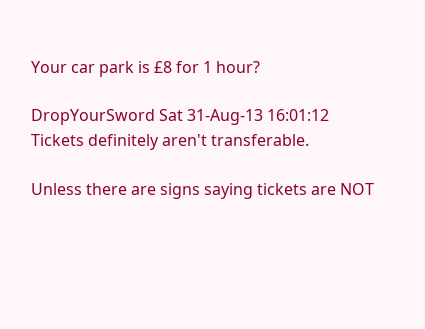Your car park is £8 for 1 hour?

DropYourSword Sat 31-Aug-13 16:01:12
Tickets definitely aren't transferable.

Unless there are signs saying tickets are NOT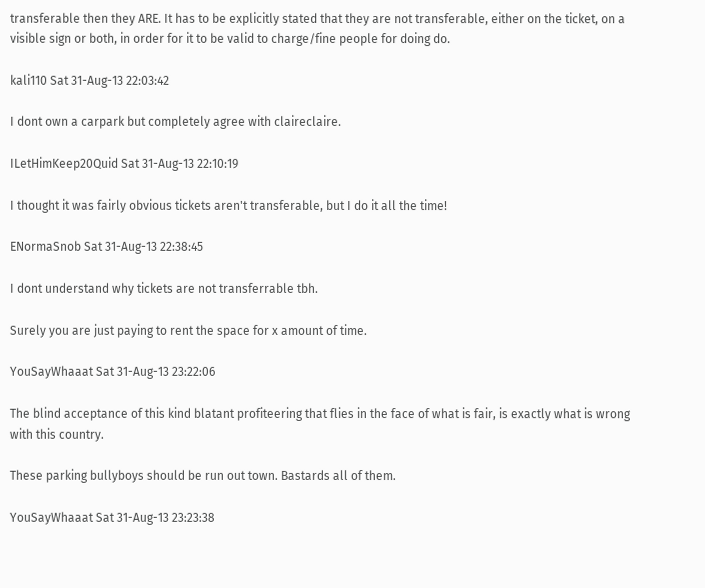transferable then they ARE. It has to be explicitly stated that they are not transferable, either on the ticket, on a visible sign or both, in order for it to be valid to charge/fine people for doing do.

kali110 Sat 31-Aug-13 22:03:42

I dont own a carpark but completely agree with claireclaire.

ILetHimKeep20Quid Sat 31-Aug-13 22:10:19

I thought it was fairly obvious tickets aren't transferable, but I do it all the time!

ENormaSnob Sat 31-Aug-13 22:38:45

I dont understand why tickets are not transferrable tbh.

Surely you are just paying to rent the space for x amount of time.

YouSayWhaaat Sat 31-Aug-13 23:22:06

The blind acceptance of this kind blatant profiteering that flies in the face of what is fair, is exactly what is wrong with this country.

These parking bullyboys should be run out town. Bastards all of them.

YouSayWhaaat Sat 31-Aug-13 23:23:38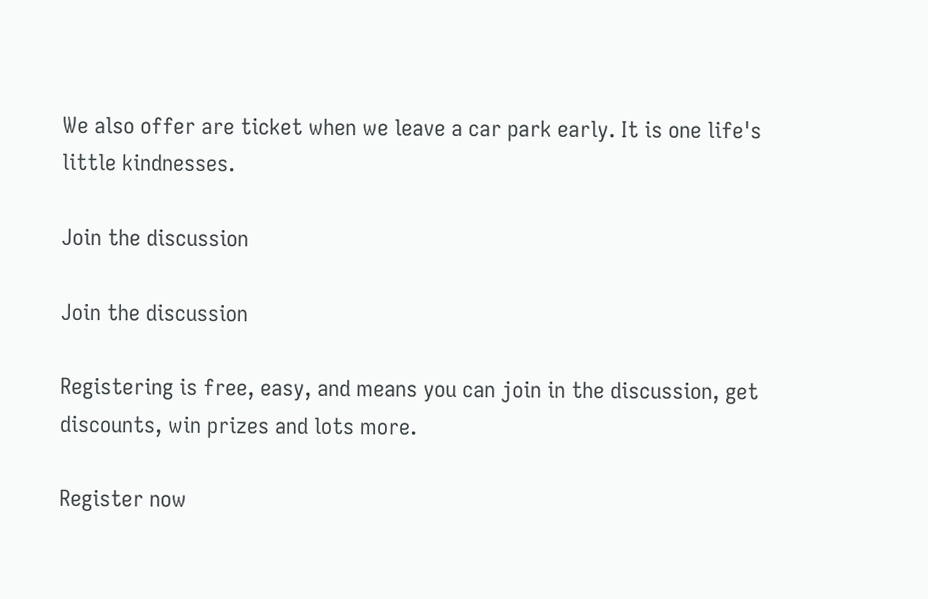We also offer are ticket when we leave a car park early. It is one life's little kindnesses.

Join the discussion

Join the discussion

Registering is free, easy, and means you can join in the discussion, get discounts, win prizes and lots more.

Register now